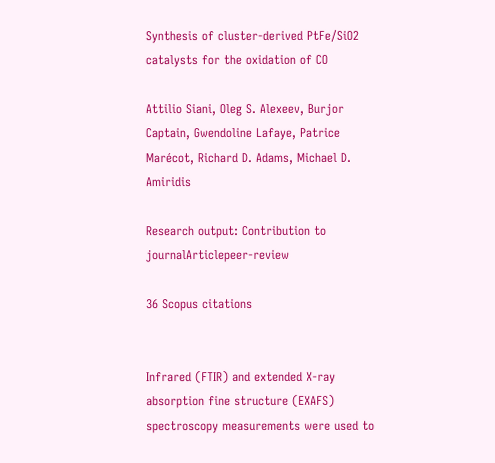Synthesis of cluster-derived PtFe/SiO2 catalysts for the oxidation of CO

Attilio Siani, Oleg S. Alexeev, Burjor Captain, Gwendoline Lafaye, Patrice Marécot, Richard D. Adams, Michael D. Amiridis

Research output: Contribution to journalArticlepeer-review

36 Scopus citations


Infrared (FTIR) and extended X-ray absorption fine structure (EXAFS) spectroscopy measurements were used to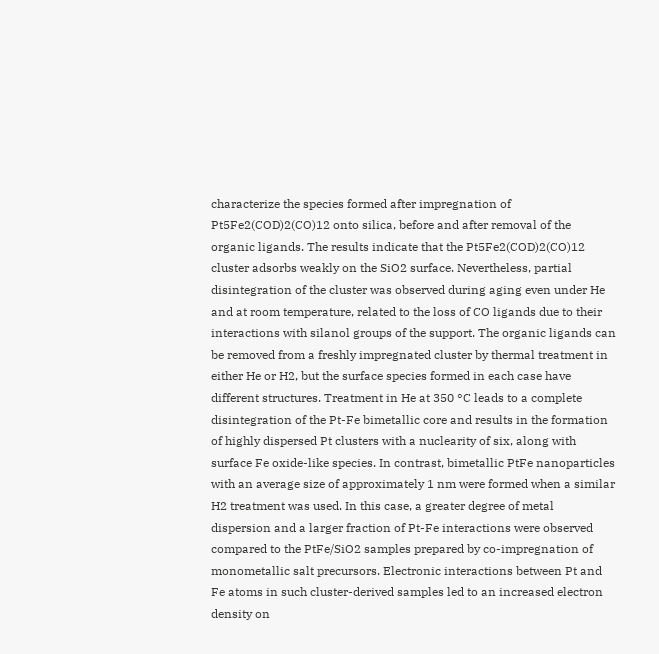characterize the species formed after impregnation of Pt5Fe2(COD)2(CO)12 onto silica, before and after removal of the organic ligands. The results indicate that the Pt5Fe2(COD)2(CO)12 cluster adsorbs weakly on the SiO2 surface. Nevertheless, partial disintegration of the cluster was observed during aging even under He and at room temperature, related to the loss of CO ligands due to their interactions with silanol groups of the support. The organic ligands can be removed from a freshly impregnated cluster by thermal treatment in either He or H2, but the surface species formed in each case have different structures. Treatment in He at 350 °C leads to a complete disintegration of the Pt-Fe bimetallic core and results in the formation of highly dispersed Pt clusters with a nuclearity of six, along with surface Fe oxide-like species. In contrast, bimetallic PtFe nanoparticles with an average size of approximately 1 nm were formed when a similar H2 treatment was used. In this case, a greater degree of metal dispersion and a larger fraction of Pt-Fe interactions were observed compared to the PtFe/SiO2 samples prepared by co-impregnation of monometallic salt precursors. Electronic interactions between Pt and Fe atoms in such cluster-derived samples led to an increased electron density on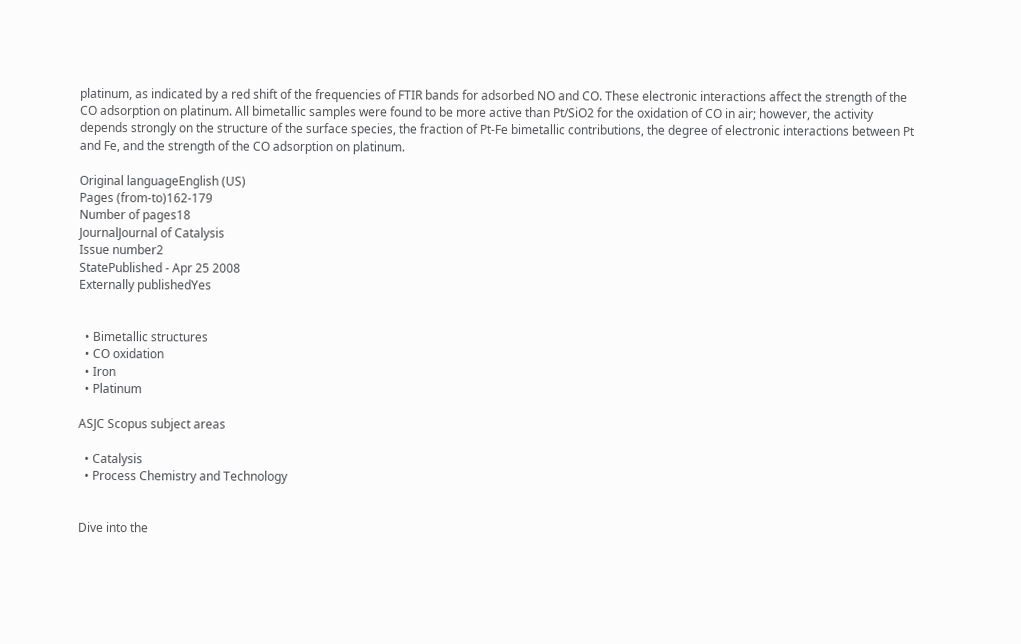platinum, as indicated by a red shift of the frequencies of FTIR bands for adsorbed NO and CO. These electronic interactions affect the strength of the CO adsorption on platinum. All bimetallic samples were found to be more active than Pt/SiO2 for the oxidation of CO in air; however, the activity depends strongly on the structure of the surface species, the fraction of Pt-Fe bimetallic contributions, the degree of electronic interactions between Pt and Fe, and the strength of the CO adsorption on platinum.

Original languageEnglish (US)
Pages (from-to)162-179
Number of pages18
JournalJournal of Catalysis
Issue number2
StatePublished - Apr 25 2008
Externally publishedYes


  • Bimetallic structures
  • CO oxidation
  • Iron
  • Platinum

ASJC Scopus subject areas

  • Catalysis
  • Process Chemistry and Technology


Dive into the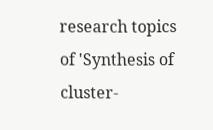research topics of 'Synthesis of cluster-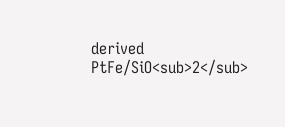derived PtFe/SiO<sub>2</sub>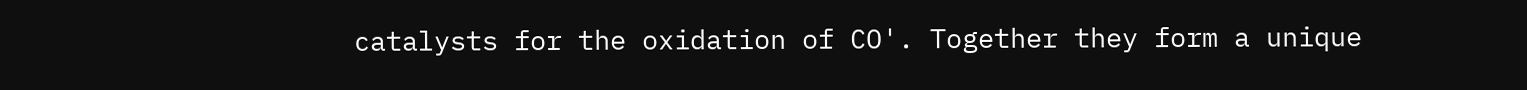catalysts for the oxidation of CO'. Together they form a unique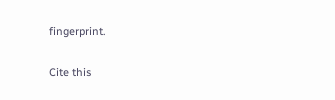fingerprint.

Cite this